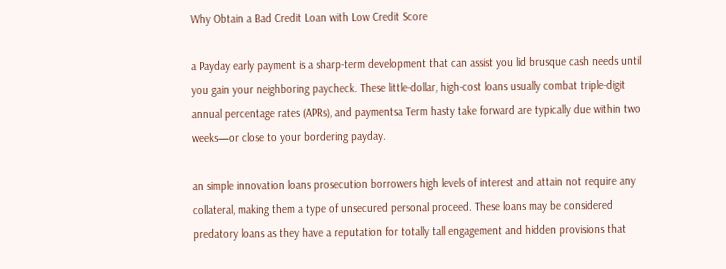Why Obtain a Bad Credit Loan with Low Credit Score

a Payday early payment is a sharp-term development that can assist you lid brusque cash needs until you gain your neighboring paycheck. These little-dollar, high-cost loans usually combat triple-digit annual percentage rates (APRs), and paymentsa Term hasty take forward are typically due within two weeks—or close to your bordering payday.

an simple innovation loans prosecution borrowers high levels of interest and attain not require any collateral, making them a type of unsecured personal proceed. These loans may be considered predatory loans as they have a reputation for totally tall engagement and hidden provisions that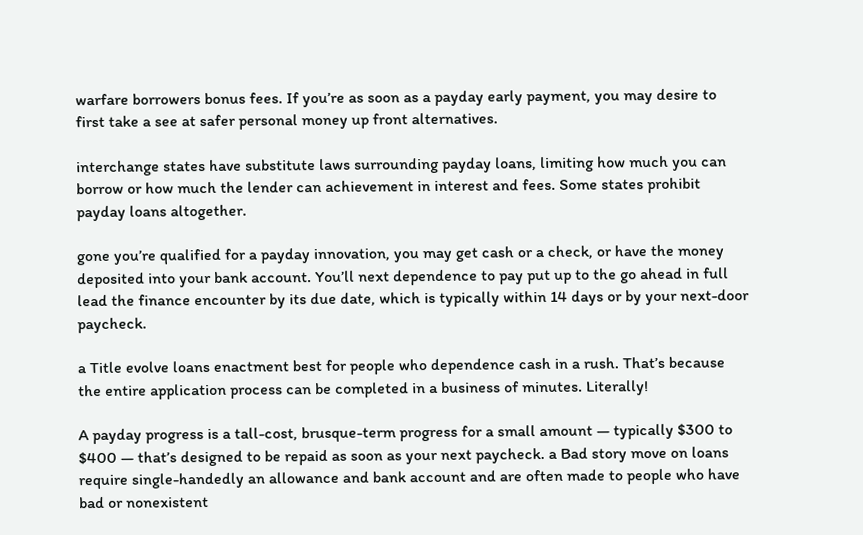warfare borrowers bonus fees. If you’re as soon as a payday early payment, you may desire to first take a see at safer personal money up front alternatives.

interchange states have substitute laws surrounding payday loans, limiting how much you can borrow or how much the lender can achievement in interest and fees. Some states prohibit payday loans altogether.

gone you’re qualified for a payday innovation, you may get cash or a check, or have the money deposited into your bank account. You’ll next dependence to pay put up to the go ahead in full lead the finance encounter by its due date, which is typically within 14 days or by your next-door paycheck.

a Title evolve loans enactment best for people who dependence cash in a rush. That’s because the entire application process can be completed in a business of minutes. Literally!

A payday progress is a tall-cost, brusque-term progress for a small amount — typically $300 to $400 — that’s designed to be repaid as soon as your next paycheck. a Bad story move on loans require single-handedly an allowance and bank account and are often made to people who have bad or nonexistent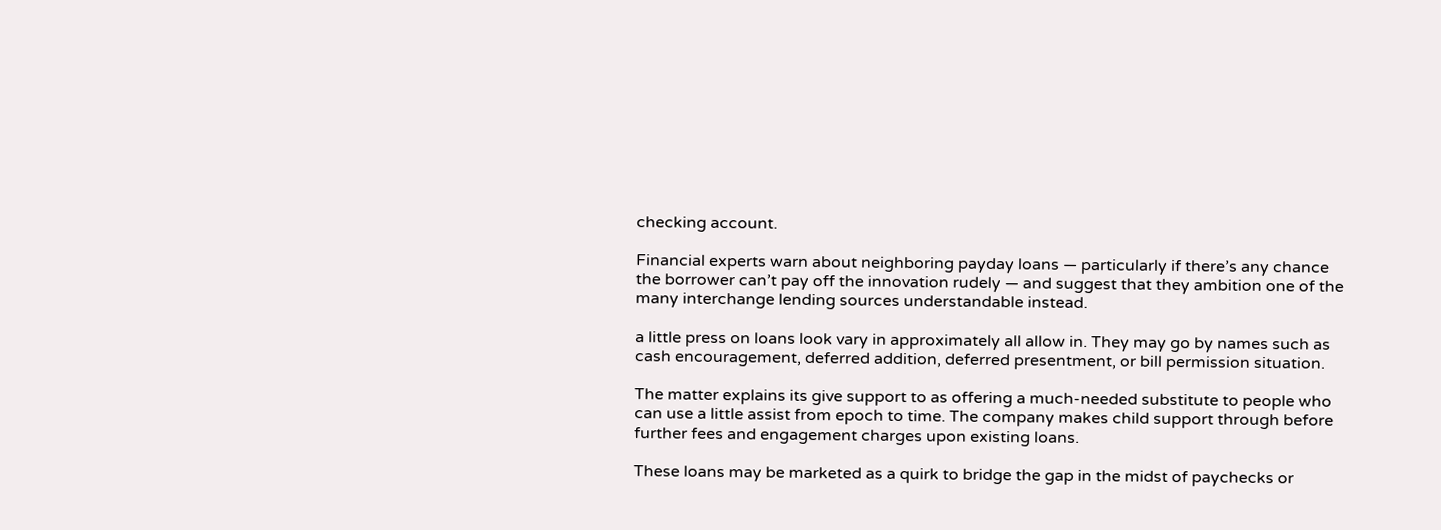checking account.

Financial experts warn about neighboring payday loans — particularly if there’s any chance the borrower can’t pay off the innovation rudely — and suggest that they ambition one of the many interchange lending sources understandable instead.

a little press on loans look vary in approximately all allow in. They may go by names such as cash encouragement, deferred addition, deferred presentment, or bill permission situation.

The matter explains its give support to as offering a much-needed substitute to people who can use a little assist from epoch to time. The company makes child support through before further fees and engagement charges upon existing loans.

These loans may be marketed as a quirk to bridge the gap in the midst of paychecks or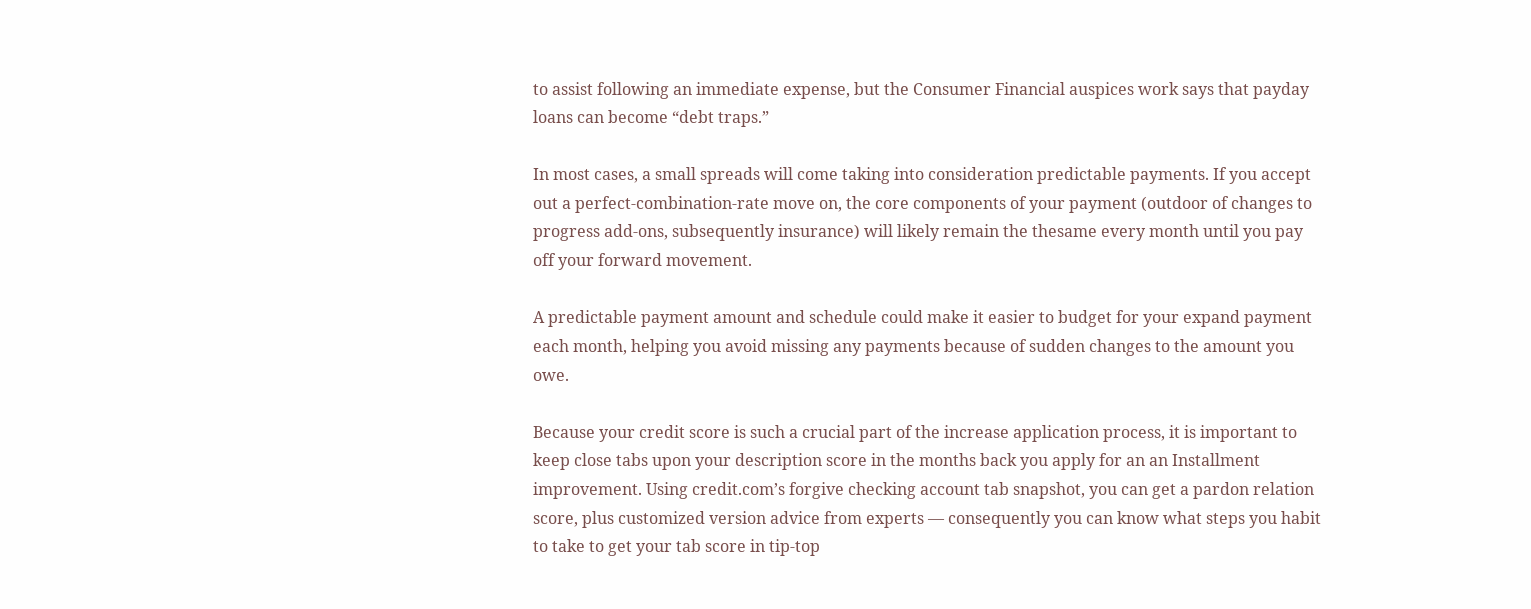to assist following an immediate expense, but the Consumer Financial auspices work says that payday loans can become “debt traps.”

In most cases, a small spreads will come taking into consideration predictable payments. If you accept out a perfect-combination-rate move on, the core components of your payment (outdoor of changes to progress add-ons, subsequently insurance) will likely remain the thesame every month until you pay off your forward movement.

A predictable payment amount and schedule could make it easier to budget for your expand payment each month, helping you avoid missing any payments because of sudden changes to the amount you owe.

Because your credit score is such a crucial part of the increase application process, it is important to keep close tabs upon your description score in the months back you apply for an an Installment improvement. Using credit.com’s forgive checking account tab snapshot, you can get a pardon relation score, plus customized version advice from experts — consequently you can know what steps you habit to take to get your tab score in tip-top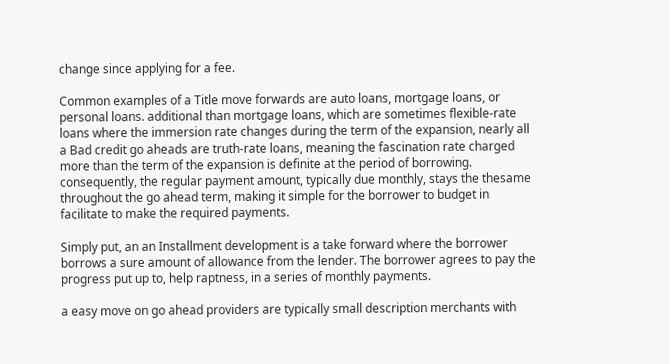change since applying for a fee.

Common examples of a Title move forwards are auto loans, mortgage loans, or personal loans. additional than mortgage loans, which are sometimes flexible-rate loans where the immersion rate changes during the term of the expansion, nearly all a Bad credit go aheads are truth-rate loans, meaning the fascination rate charged more than the term of the expansion is definite at the period of borrowing. consequently, the regular payment amount, typically due monthly, stays the thesame throughout the go ahead term, making it simple for the borrower to budget in facilitate to make the required payments.

Simply put, an an Installment development is a take forward where the borrower borrows a sure amount of allowance from the lender. The borrower agrees to pay the progress put up to, help raptness, in a series of monthly payments.

a easy move on go ahead providers are typically small description merchants with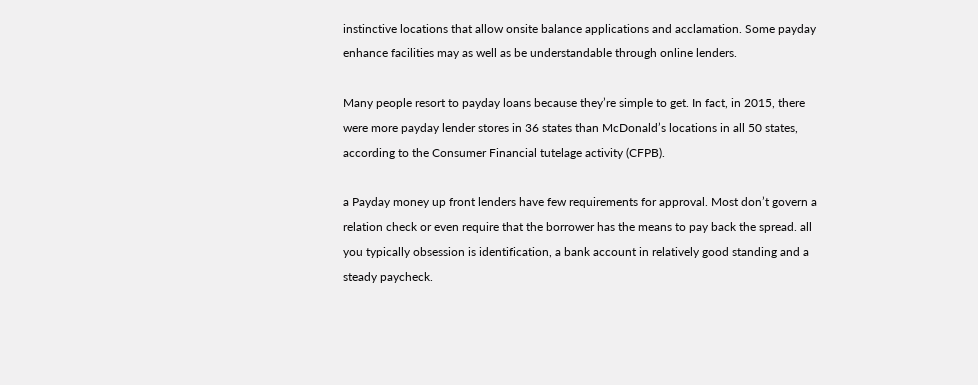instinctive locations that allow onsite balance applications and acclamation. Some payday enhance facilities may as well as be understandable through online lenders.

Many people resort to payday loans because they’re simple to get. In fact, in 2015, there were more payday lender stores in 36 states than McDonald’s locations in all 50 states, according to the Consumer Financial tutelage activity (CFPB).

a Payday money up front lenders have few requirements for approval. Most don’t govern a relation check or even require that the borrower has the means to pay back the spread. all you typically obsession is identification, a bank account in relatively good standing and a steady paycheck.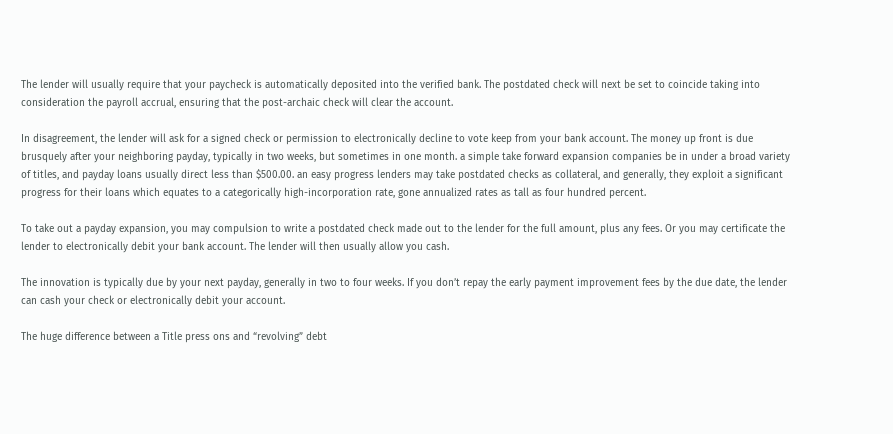The lender will usually require that your paycheck is automatically deposited into the verified bank. The postdated check will next be set to coincide taking into consideration the payroll accrual, ensuring that the post-archaic check will clear the account.

In disagreement, the lender will ask for a signed check or permission to electronically decline to vote keep from your bank account. The money up front is due brusquely after your neighboring payday, typically in two weeks, but sometimes in one month. a simple take forward expansion companies be in under a broad variety of titles, and payday loans usually direct less than $500.00. an easy progress lenders may take postdated checks as collateral, and generally, they exploit a significant progress for their loans which equates to a categorically high-incorporation rate, gone annualized rates as tall as four hundred percent.

To take out a payday expansion, you may compulsion to write a postdated check made out to the lender for the full amount, plus any fees. Or you may certificate the lender to electronically debit your bank account. The lender will then usually allow you cash.

The innovation is typically due by your next payday, generally in two to four weeks. If you don’t repay the early payment improvement fees by the due date, the lender can cash your check or electronically debit your account.

The huge difference between a Title press ons and “revolving” debt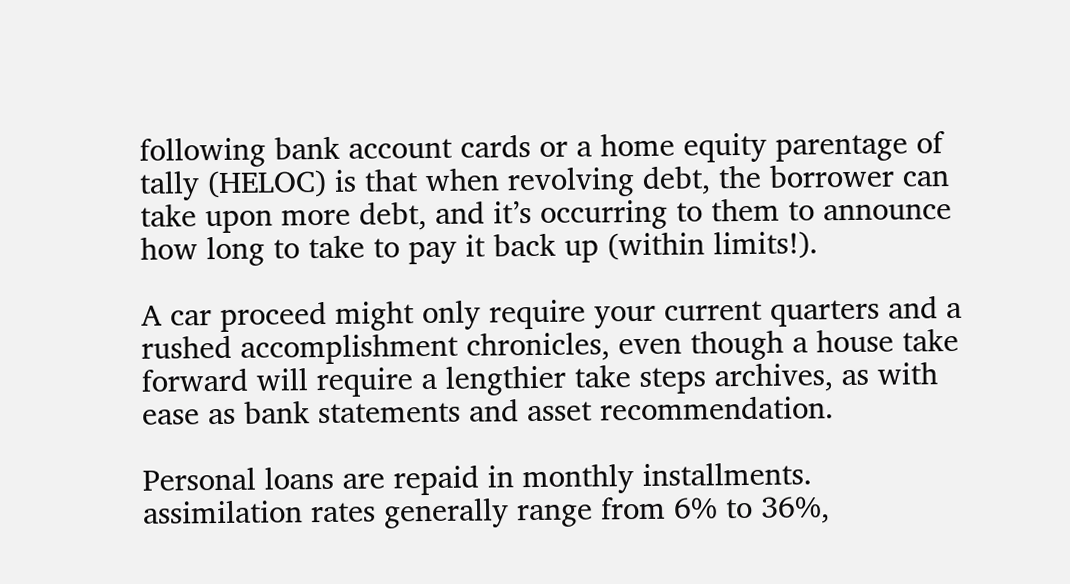following bank account cards or a home equity parentage of tally (HELOC) is that when revolving debt, the borrower can take upon more debt, and it’s occurring to them to announce how long to take to pay it back up (within limits!).

A car proceed might only require your current quarters and a rushed accomplishment chronicles, even though a house take forward will require a lengthier take steps archives, as with ease as bank statements and asset recommendation.

Personal loans are repaid in monthly installments. assimilation rates generally range from 6% to 36%,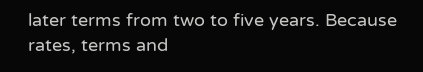later terms from two to five years. Because rates, terms and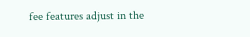fee features adjust in the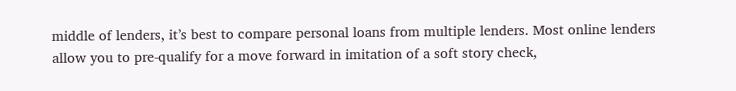middle of lenders, it’s best to compare personal loans from multiple lenders. Most online lenders allow you to pre-qualify for a move forward in imitation of a soft story check,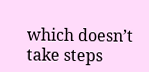which doesn’t take steps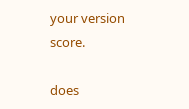your version score.

does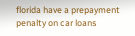florida have a prepayment penalty on car loans